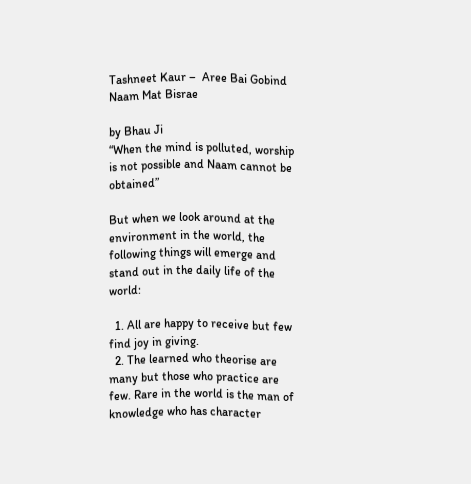Tashneet Kaur –  Aree Bai Gobind Naam Mat Bisrae

by Bhau Ji
“When the mind is polluted, worship is not possible and Naam cannot be obtained”

But when we look around at the environment in the world, the following things will emerge and stand out in the daily life of the world:

  1. All are happy to receive but few find joy in giving.
  2. The learned who theorise are many but those who practice are few. Rare in the world is the man of knowledge who has character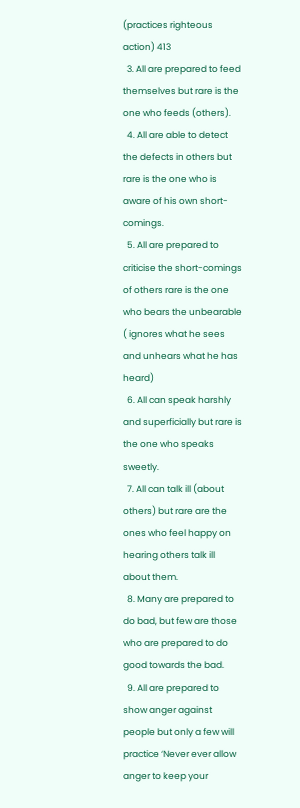(practices righteous action) 413
  3. All are prepared to feed themselves but rare is the one who feeds (others).
  4. All are able to detect the defects in others but rare is the one who is aware of his own short-comings.
  5. All are prepared to criticise the short-comings of others rare is the one who bears the unbearable ( ignores what he sees and unhears what he has heard)
  6. All can speak harshly and superficially but rare is the one who speaks sweetly.
  7. All can talk ill (about others) but rare are the ones who feel happy on hearing others talk ill about them.
  8. Many are prepared to do bad, but few are those who are prepared to do good towards the bad.
  9. All are prepared to show anger against people but only a few will practice ‘Never ever allow anger to keep your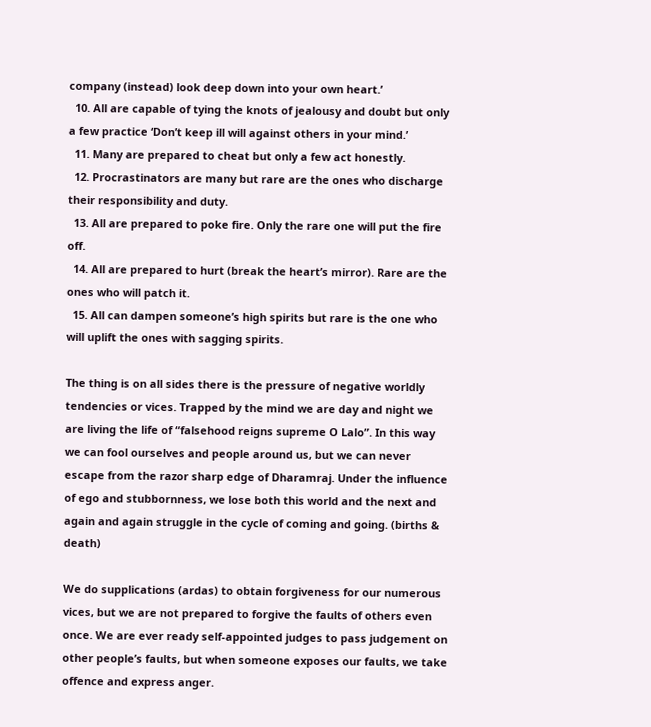company (instead) look deep down into your own heart.’
  10. All are capable of tying the knots of jealousy and doubt but only a few practice ‘Don’t keep ill will against others in your mind.’
  11. Many are prepared to cheat but only a few act honestly.
  12. Procrastinators are many but rare are the ones who discharge their responsibility and duty.
  13. All are prepared to poke fire. Only the rare one will put the fire off.
  14. All are prepared to hurt (break the heart’s mirror). Rare are the ones who will patch it.
  15. All can dampen someone’s high spirits but rare is the one who will uplift the ones with sagging spirits.

The thing is on all sides there is the pressure of negative worldly tendencies or vices. Trapped by the mind we are day and night we are living the life of “falsehood reigns supreme O Lalo”. In this way we can fool ourselves and people around us, but we can never escape from the razor sharp edge of Dharamraj. Under the influence of ego and stubbornness, we lose both this world and the next and again and again struggle in the cycle of coming and going. (births & death)

We do supplications (ardas) to obtain forgiveness for our numerous vices, but we are not prepared to forgive the faults of others even once. We are ever ready self-appointed judges to pass judgement on other people’s faults, but when someone exposes our faults, we take offence and express anger.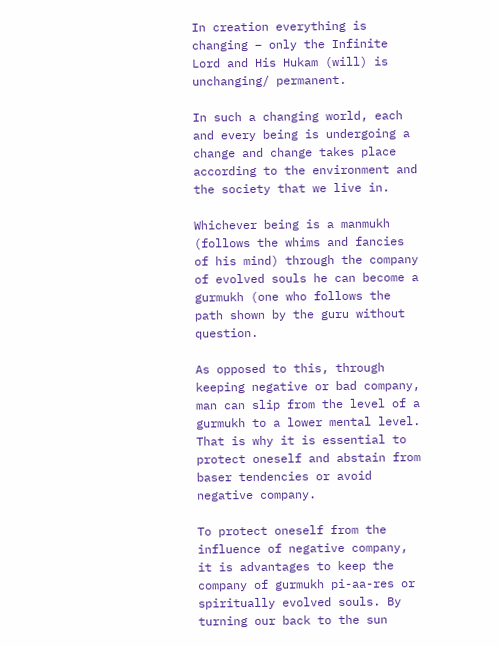In creation everything is changing – only the Infinite Lord and His Hukam (will) is unchanging/ permanent.

In such a changing world, each and every being is undergoing a change and change takes place according to the environment and the society that we live in.

Whichever being is a manmukh (follows the whims and fancies of his mind) through the company of evolved souls he can become a gurmukh (one who follows the path shown by the guru without question.

As opposed to this, through keeping negative or bad company, man can slip from the level of a gurmukh to a lower mental level. That is why it is essential to protect oneself and abstain from baser tendencies or avoid negative company.

To protect oneself from the influence of negative company, it is advantages to keep the company of gurmukh pi-aa-res or spiritually evolved souls. By turning our back to the sun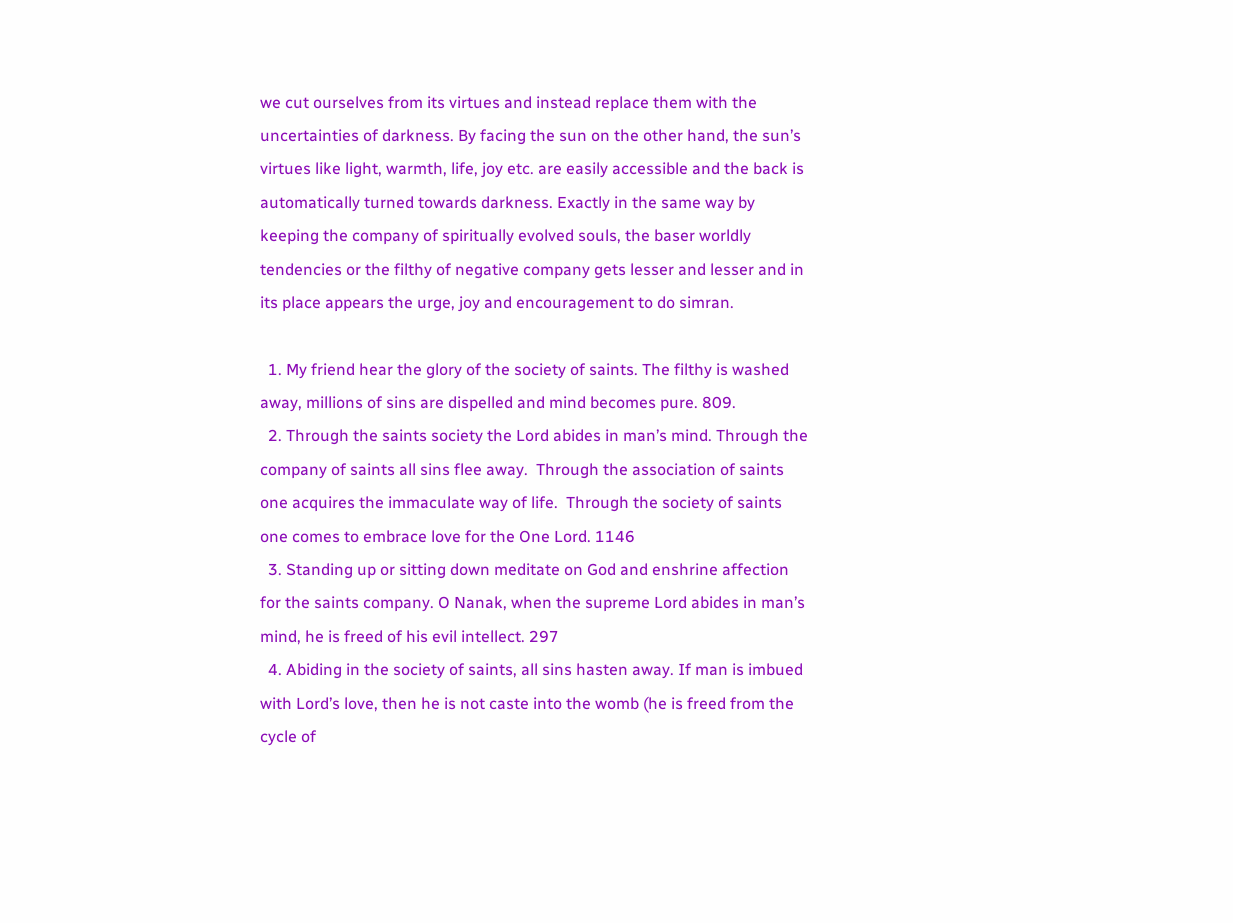we cut ourselves from its virtues and instead replace them with the uncertainties of darkness. By facing the sun on the other hand, the sun’s virtues like light, warmth, life, joy etc. are easily accessible and the back is automatically turned towards darkness. Exactly in the same way by keeping the company of spiritually evolved souls, the baser worldly tendencies or the filthy of negative company gets lesser and lesser and in its place appears the urge, joy and encouragement to do simran.

  1. My friend hear the glory of the society of saints. The filthy is washed away, millions of sins are dispelled and mind becomes pure. 809.
  2. Through the saints society the Lord abides in man’s mind. Through the company of saints all sins flee away.  Through the association of saints one acquires the immaculate way of life.  Through the society of saints one comes to embrace love for the One Lord. 1146
  3. Standing up or sitting down meditate on God and enshrine affection for the saints company. O Nanak, when the supreme Lord abides in man’s mind, he is freed of his evil intellect. 297
  4. Abiding in the society of saints, all sins hasten away. If man is imbued with Lord’s love, then he is not caste into the womb (he is freed from the cycle of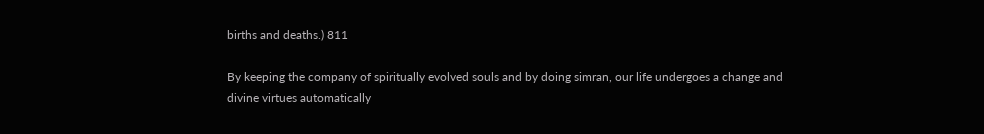births and deaths.) 811

By keeping the company of spiritually evolved souls and by doing simran, our life undergoes a change and divine virtues automatically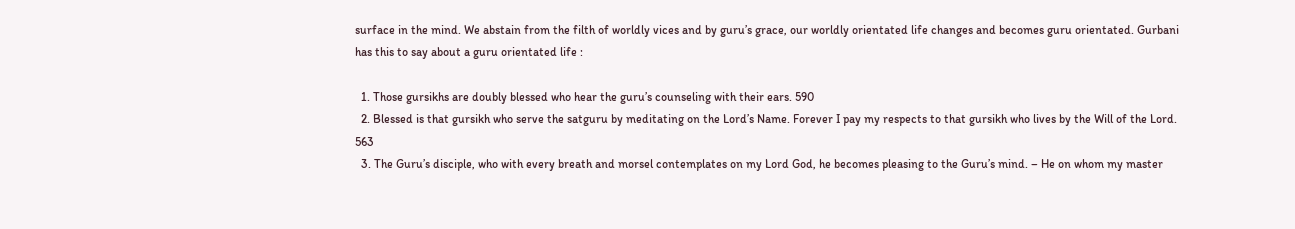surface in the mind. We abstain from the filth of worldly vices and by guru’s grace, our worldly orientated life changes and becomes guru orientated. Gurbani has this to say about a guru orientated life :

  1. Those gursikhs are doubly blessed who hear the guru’s counseling with their ears. 590
  2. Blessed is that gursikh who serve the satguru by meditating on the Lord’s Name. Forever I pay my respects to that gursikh who lives by the Will of the Lord. 563
  3. The Guru’s disciple, who with every breath and morsel contemplates on my Lord God, he becomes pleasing to the Guru’s mind. – He on whom my master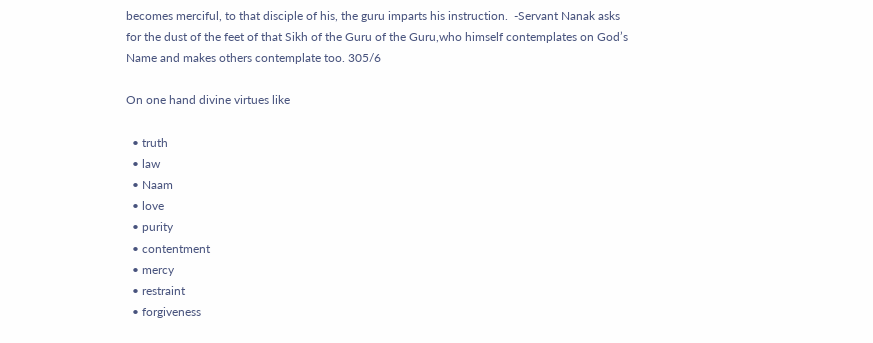becomes merciful, to that disciple of his, the guru imparts his instruction.  -Servant Nanak asks for the dust of the feet of that Sikh of the Guru of the Guru,who himself contemplates on God’s Name and makes others contemplate too. 305/6

On one hand divine virtues like

  • truth
  • law
  • Naam
  • love
  • purity
  • contentment
  • mercy
  • restraint
  • forgiveness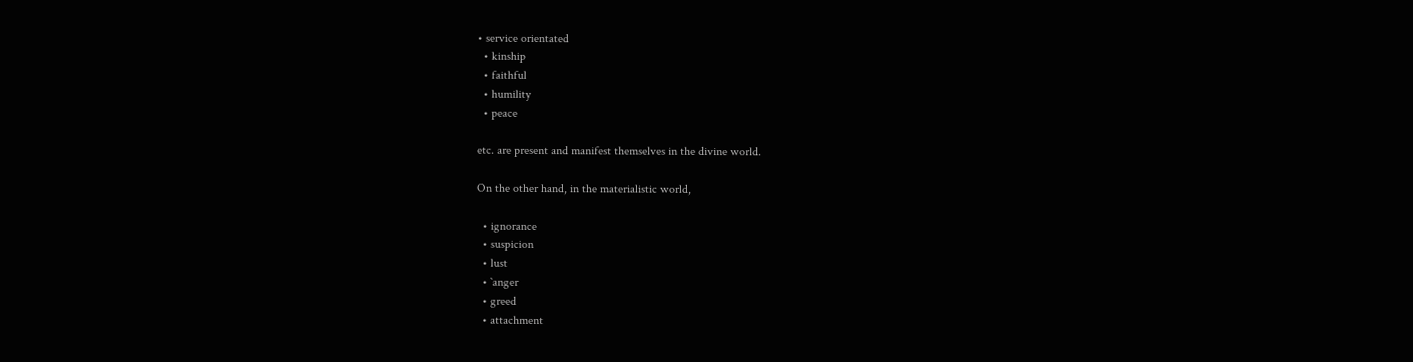• service orientated
  • kinship
  • faithful
  • humility
  • peace

etc. are present and manifest themselves in the divine world.

On the other hand, in the materialistic world,

  • ignorance
  • suspicion
  • lust
  • `anger
  • greed
  • attachment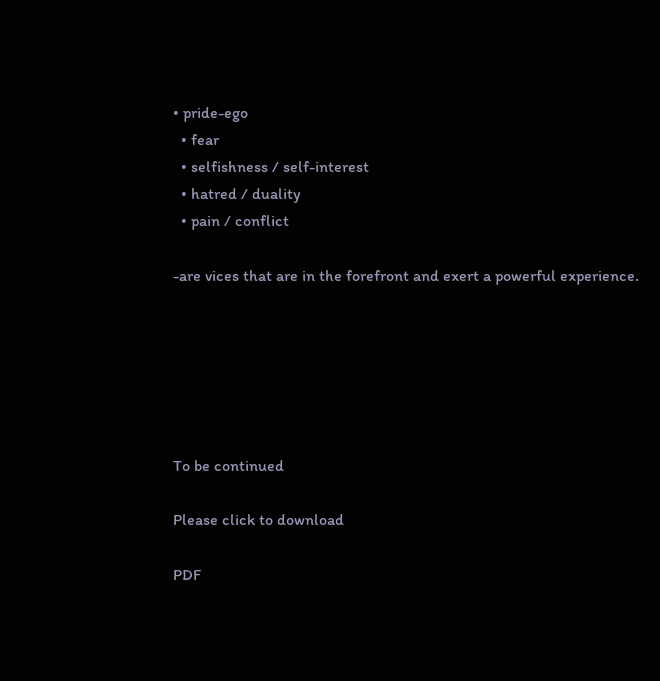• pride-ego
  • fear
  • selfishness / self-interest
  • hatred / duality
  • pain / conflict

-are vices that are in the forefront and exert a powerful experience.






To be continued

Please click to download

PDF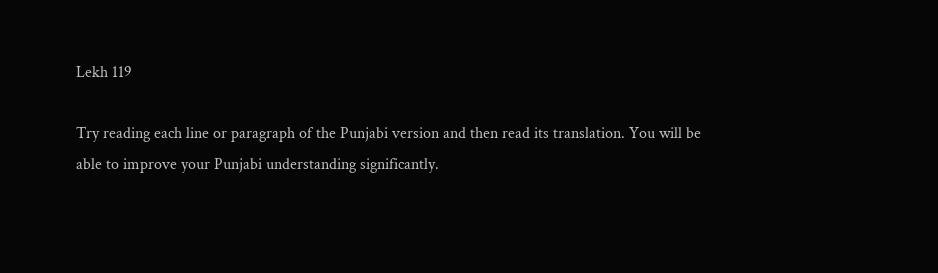Lekh 119

Try reading each line or paragraph of the Punjabi version and then read its translation. You will be able to improve your Punjabi understanding significantly.